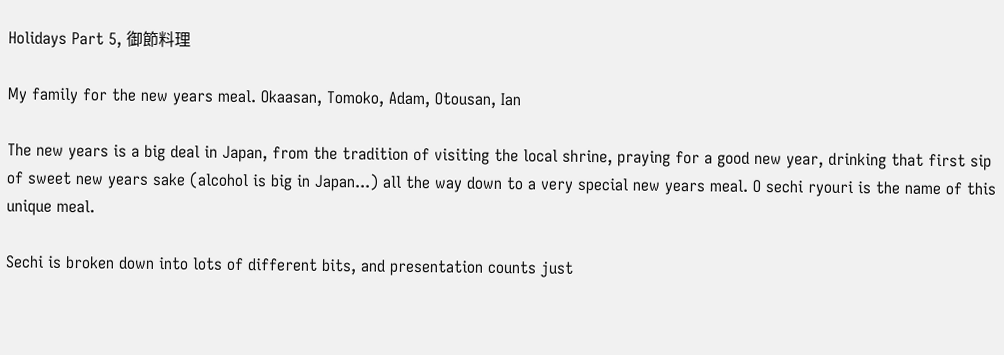Holidays Part 5, 御節料理

My family for the new years meal. Okaasan, Tomoko, Adam, Otousan, Ian

The new years is a big deal in Japan, from the tradition of visiting the local shrine, praying for a good new year, drinking that first sip of sweet new years sake (alcohol is big in Japan...) all the way down to a very special new years meal. O sechi ryouri is the name of this unique meal.

Sechi is broken down into lots of different bits, and presentation counts just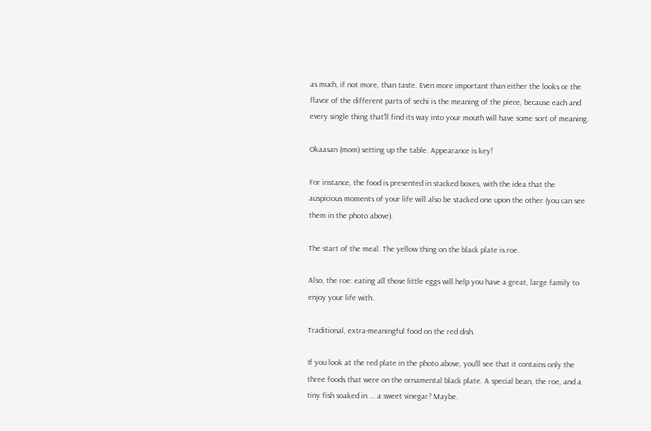as much, if not more, than taste. Even more important than either the looks or the flavor of the different parts of sechi is the meaning of the piece, because each and every single thing that'll find its way into your mouth will have some sort of meaning.

Okaasan (mom) setting up the table. Appearance is key!

For instance, the food is presented in stacked boxes, with the idea that the auspicious moments of your life will also be stacked one upon the other (you can see them in the photo above).

The start of the meal. The yellow thing on the black plate is roe.

Also, the roe: eating all those little eggs will help you have a great, large family to enjoy your life with.

Traditional, extra-meaningful food on the red dish.

If you look at the red plate in the photo above, you'll see that it contains only the three foods that were on the ornamental black plate. A special bean, the roe, and a tiny fish soaked in ... a sweet vinegar? Maybe.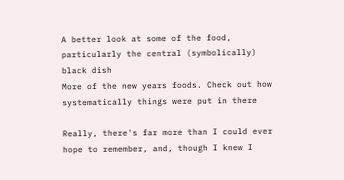A better look at some of the food, particularly the central (symbolically) black dish
More of the new years foods. Check out how systematically things were put in there

Really, there's far more than I could ever hope to remember, and, though I knew I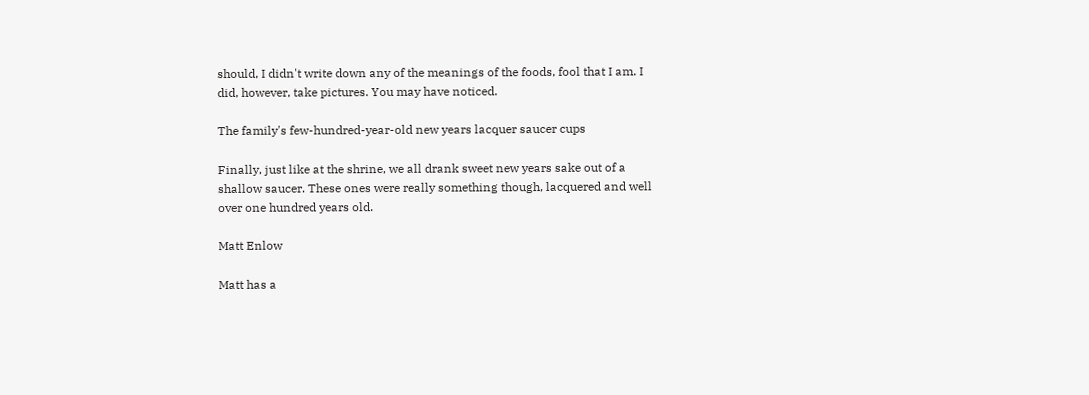should, I didn't write down any of the meanings of the foods, fool that I am. I did, however, take pictures. You may have noticed.

The family's few-hundred-year-old new years lacquer saucer cups

Finally, just like at the shrine, we all drank sweet new years sake out of a shallow saucer. These ones were really something though, lacquered and well over one hundred years old.

Matt Enlow

Matt has a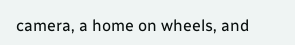camera, a home on wheels, and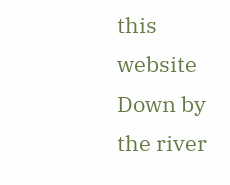this website
Down by the river